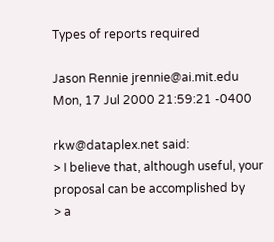Types of reports required

Jason Rennie jrennie@ai.mit.edu
Mon, 17 Jul 2000 21:59:21 -0400

rkw@dataplex.net said:
> I believe that, although useful, your proposal can be accomplished by
> a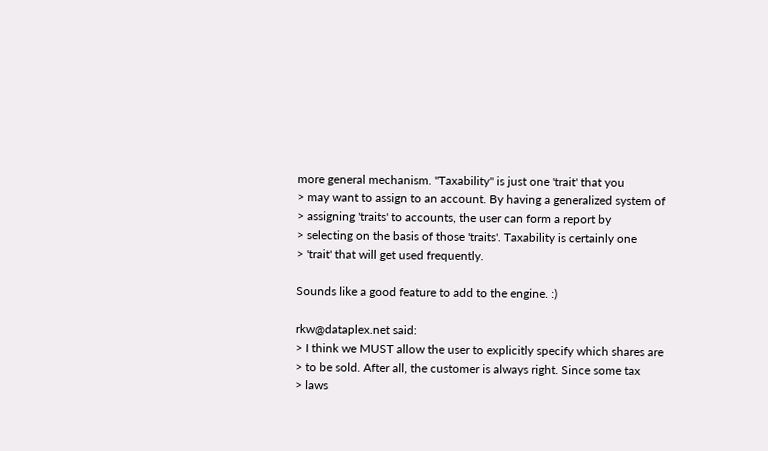more general mechanism. "Taxability" is just one 'trait' that you
> may want to assign to an account. By having a generalized system of
> assigning 'traits' to accounts, the user can form a report by
> selecting on the basis of those 'traits'. Taxability is certainly one
> 'trait' that will get used frequently.

Sounds like a good feature to add to the engine. :)

rkw@dataplex.net said:
> I think we MUST allow the user to explicitly specify which shares are
> to be sold. After all, the customer is always right. Since some tax
> laws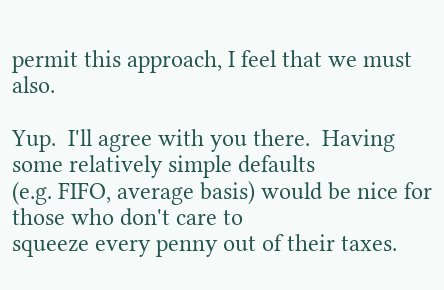permit this approach, I feel that we must also.

Yup.  I'll agree with you there.  Having some relatively simple defaults
(e.g. FIFO, average basis) would be nice for those who don't care to
squeeze every penny out of their taxes.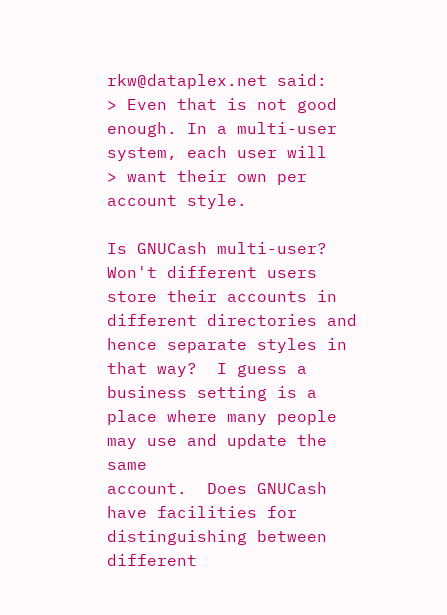rkw@dataplex.net said:
> Even that is not good enough. In a multi-user system, each user will
> want their own per account style.

Is GNUCash multi-user?  Won't different users store their accounts in
different directories and hence separate styles in that way?  I guess a
business setting is a place where many people may use and update the same
account.  Does GNUCash have facilities for distinguishing between
different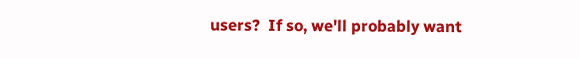users?  If so, we'll probably want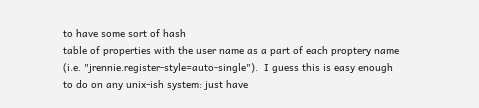to have some sort of hash
table of properties with the user name as a part of each proptery name
(i.e. "jrennie.register-style=auto-single").  I guess this is easy enough
to do on any unix-ish system: just have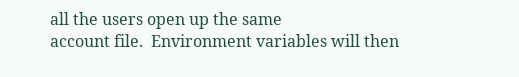all the users open up the same
account file.  Environment variables will then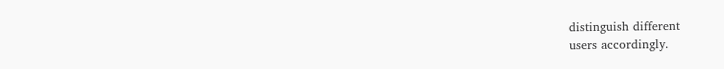distinguish different
users accordingly.